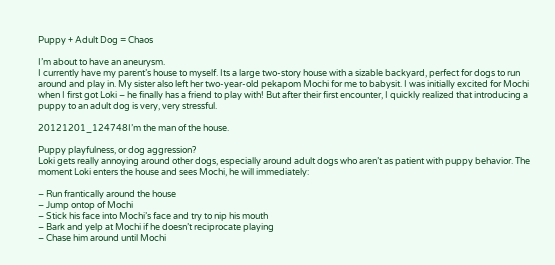Puppy + Adult Dog = Chaos

I’m about to have an aneurysm.
I currently have my parent’s house to myself. Its a large two-story house with a sizable backyard, perfect for dogs to run around and play in. My sister also left her two-year-old pekapom Mochi for me to babysit. I was initially excited for Mochi when I first got Loki – he finally has a friend to play with! But after their first encounter, I quickly realized that introducing a puppy to an adult dog is very, very stressful.

20121201_124748I’m the man of the house.

Puppy playfulness, or dog aggression?
Loki gets really annoying around other dogs, especially around adult dogs who aren’t as patient with puppy behavior. The moment Loki enters the house and sees Mochi, he will immediately:

– Run frantically around the house
– Jump ontop of Mochi
– Stick his face into Mochi’s face and try to nip his mouth
– Bark and yelp at Mochi if he doesn’t reciprocate playing
– Chase him around until Mochi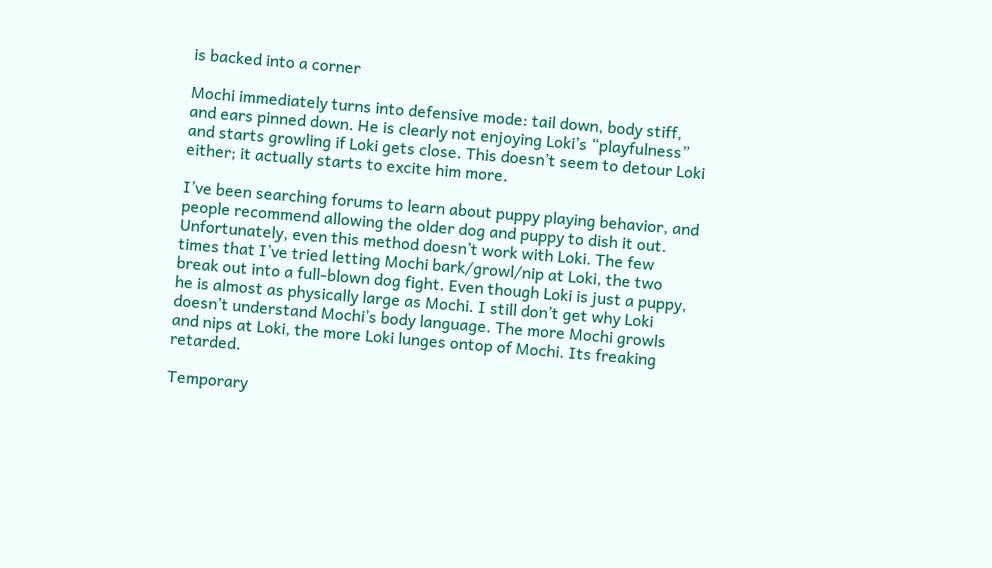is backed into a corner

Mochi immediately turns into defensive mode: tail down, body stiff, and ears pinned down. He is clearly not enjoying Loki’s “playfulness” and starts growling if Loki gets close. This doesn’t seem to detour Loki either; it actually starts to excite him more.

I’ve been searching forums to learn about puppy playing behavior, and people recommend allowing the older dog and puppy to dish it out. Unfortunately, even this method doesn’t work with Loki. The few times that I’ve tried letting Mochi bark/growl/nip at Loki, the two break out into a full-blown dog fight. Even though Loki is just a puppy, he is almost as physically large as Mochi. I still don’t get why Loki doesn’t understand Mochi’s body language. The more Mochi growls and nips at Loki, the more Loki lunges ontop of Mochi. Its freaking retarded.

Temporary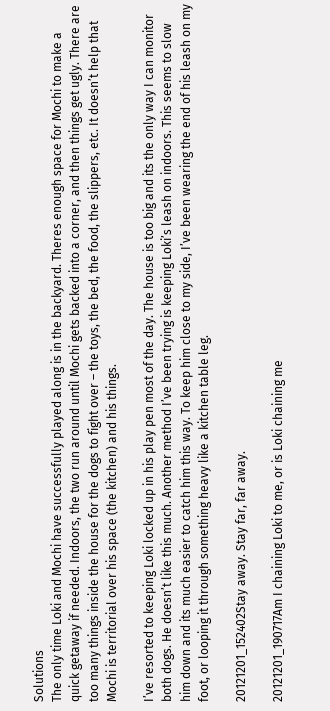Solutions
The only time Loki and Mochi have successfully played along is in the backyard. Theres enough space for Mochi to make a quick getaway if needed. Indoors, the two run around until Mochi gets backed into a corner, and then things get ugly. There are too many things inside the house for the dogs to fight over – the toys, the bed, the food, the slippers, etc. It doesn’t help that Mochi is territorial over his space (the kitchen) and his things.

I’ve resorted to keeping Loki locked up in his play pen most of the day. The house is too big and its the only way I can monitor both dogs. He doesn’t like this much. Another method I’ve been trying is keeping Loki’s leash on indoors. This seems to slow him down and its much easier to catch him this way. To keep him close to my side, I’ve been wearing the end of his leash on my foot, or looping it through something heavy like a kitchen table leg.

20121201_152402Stay away. Stay far, far away.

20121201_190717Am I chaining Loki to me, or is Loki chaining me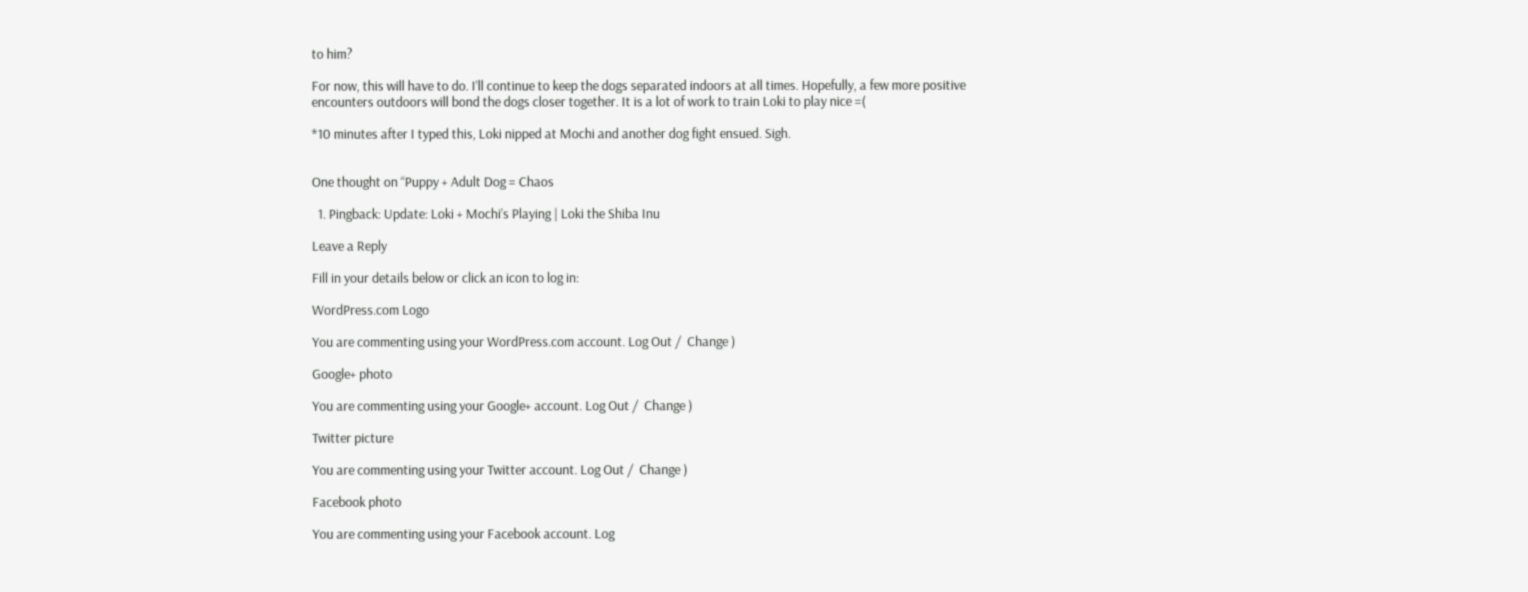to him?

For now, this will have to do. I’ll continue to keep the dogs separated indoors at all times. Hopefully, a few more positive encounters outdoors will bond the dogs closer together. It is a lot of work to train Loki to play nice =(

*10 minutes after I typed this, Loki nipped at Mochi and another dog fight ensued. Sigh.


One thought on “Puppy + Adult Dog = Chaos

  1. Pingback: Update: Loki + Mochi’s Playing | Loki the Shiba Inu

Leave a Reply

Fill in your details below or click an icon to log in:

WordPress.com Logo

You are commenting using your WordPress.com account. Log Out /  Change )

Google+ photo

You are commenting using your Google+ account. Log Out /  Change )

Twitter picture

You are commenting using your Twitter account. Log Out /  Change )

Facebook photo

You are commenting using your Facebook account. Log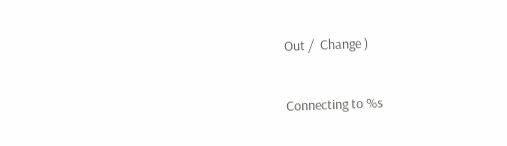Out /  Change )


Connecting to %s